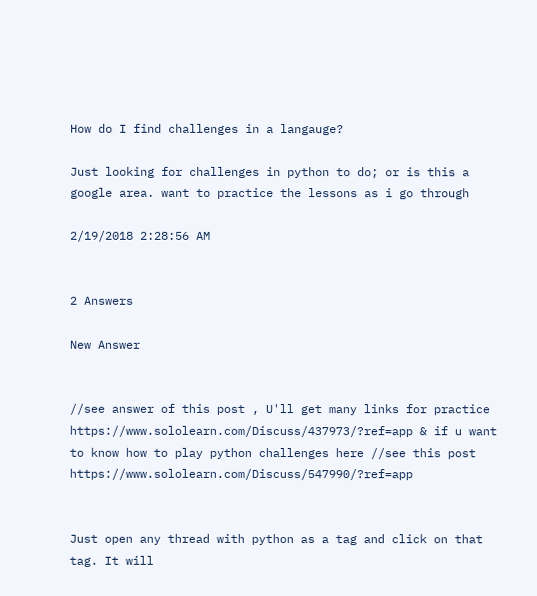How do I find challenges in a langauge?

Just looking for challenges in python to do; or is this a google area. want to practice the lessons as i go through

2/19/2018 2:28:56 AM


2 Answers

New Answer


//see answer of this post , U'll get many links for practice https://www.sololearn.com/Discuss/437973/?ref=app & if u want to know how to play python challenges here //see this post https://www.sololearn.com/Discuss/547990/?ref=app


Just open any thread with python as a tag and click on that tag. It will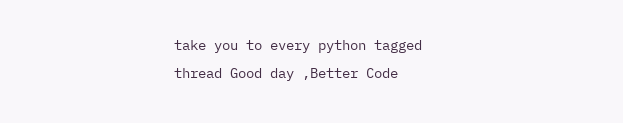take you to every python tagged thread Good day ,Better Code